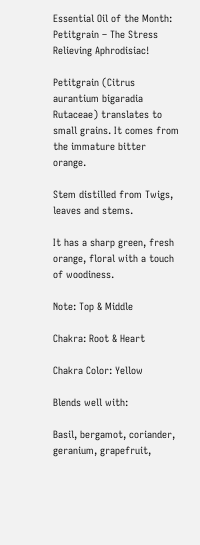Essential Oil of the Month: Petitgrain – The Stress Relieving Aphrodisiac!

Petitgrain (Citrus aurantium bigaradia Rutaceae) translates to small grains. It comes from the immature bitter orange.

Stem distilled from Twigs, leaves and stems.

It has a sharp green, fresh orange, floral with a touch of woodiness.

Note: Top & Middle

Chakra: Root & Heart

Chakra Color: Yellow

Blends well with:

Basil, bergamot, coriander, geranium, grapefruit,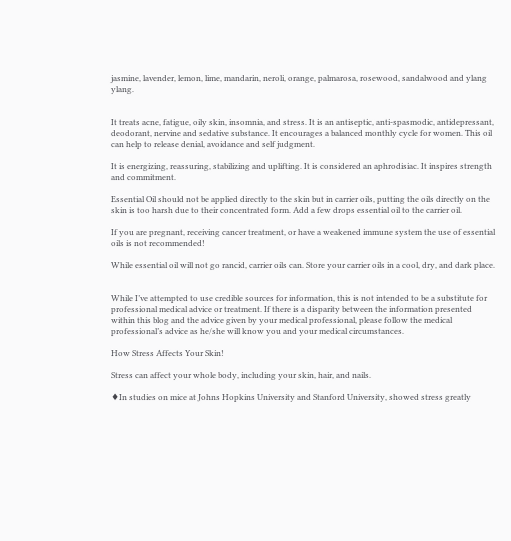jasmine, lavender, lemon, lime, mandarin, neroli, orange, palmarosa, rosewood, sandalwood and ylang ylang.


It treats acne, fatigue, oily skin, insomnia, and stress. It is an antiseptic, anti-spasmodic, antidepressant, deodorant, nervine and sedative substance. It encourages a balanced monthly cycle for women. This oil can help to release denial, avoidance and self judgment.

It is energizing, reassuring, stabilizing and uplifting. It is considered an aphrodisiac. It inspires strength and commitment.

Essential Oil should not be applied directly to the skin but in carrier oils, putting the oils directly on the skin is too harsh due to their concentrated form. Add a few drops essential oil to the carrier oil.

If you are pregnant, receiving cancer treatment, or have a weakened immune system the use of essential oils is not recommended!

While essential oil will not go rancid, carrier oils can. Store your carrier oils in a cool, dry, and dark place.


While I’ve attempted to use credible sources for information, this is not intended to be a substitute for professional medical advice or treatment. If there is a disparity between the information presented within this blog and the advice given by your medical professional, please follow the medical professional’s advice as he/she will know you and your medical circumstances.

How Stress Affects Your Skin!

Stress can affect your whole body, including your skin, hair, and nails.

♦In studies on mice at Johns Hopkins University and Stanford University, showed stress greatly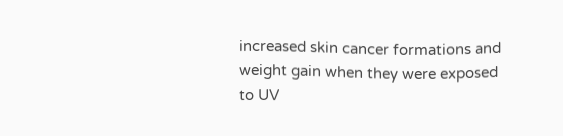increased skin cancer formations and weight gain when they were exposed to UV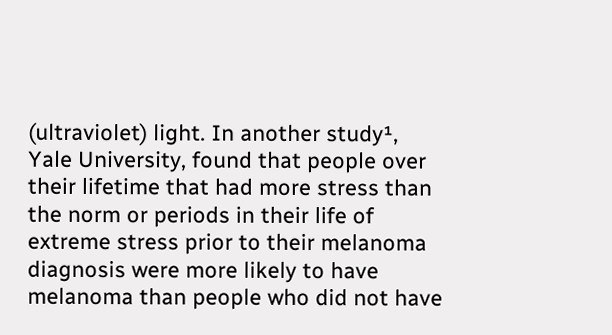(ultraviolet) light. In another study¹, Yale University, found that people over their lifetime that had more stress than the norm or periods in their life of extreme stress prior to their melanoma diagnosis were more likely to have melanoma than people who did not have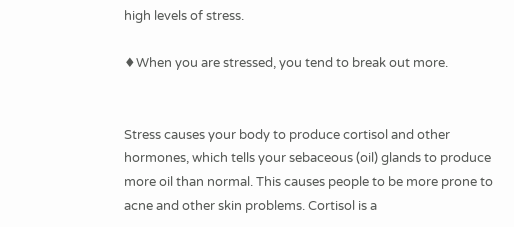high levels of stress.

♦When you are stressed, you tend to break out more.


Stress causes your body to produce cortisol and other hormones, which tells your sebaceous (oil) glands to produce more oil than normal. This causes people to be more prone to acne and other skin problems. Cortisol is a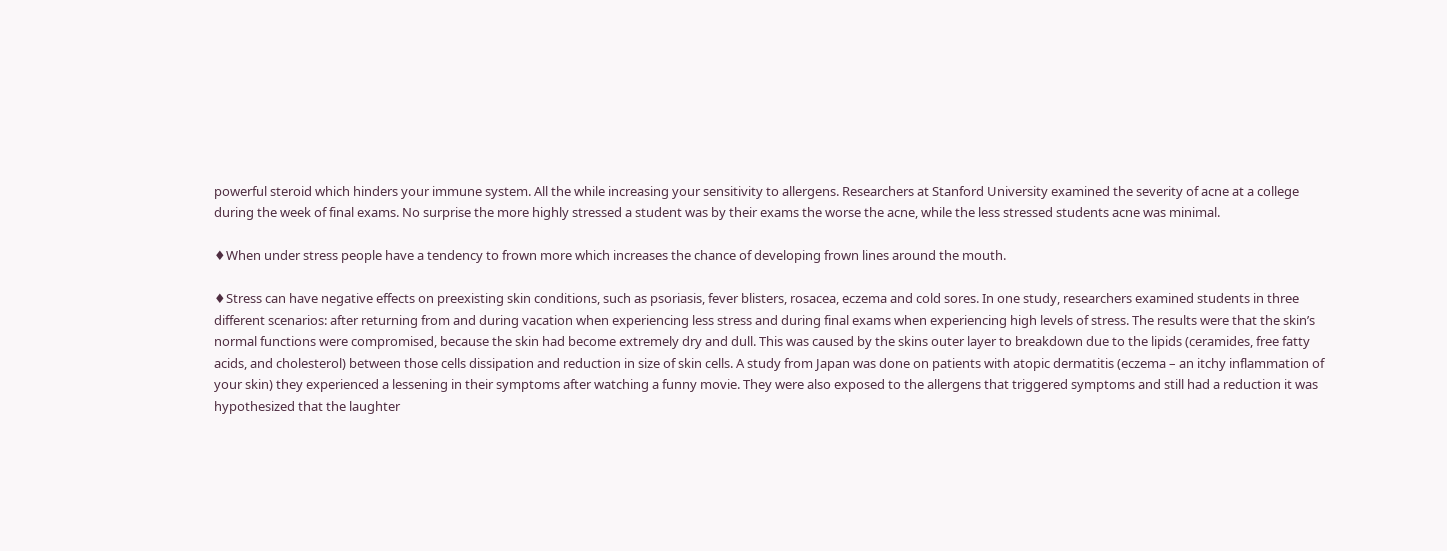powerful steroid which hinders your immune system. All the while increasing your sensitivity to allergens. Researchers at Stanford University examined the severity of acne at a college during the week of final exams. No surprise the more highly stressed a student was by their exams the worse the acne, while the less stressed students acne was minimal.

♦When under stress people have a tendency to frown more which increases the chance of developing frown lines around the mouth.

♦Stress can have negative effects on preexisting skin conditions, such as psoriasis, fever blisters, rosacea, eczema and cold sores. In one study, researchers examined students in three different scenarios: after returning from and during vacation when experiencing less stress and during final exams when experiencing high levels of stress. The results were that the skin’s normal functions were compromised, because the skin had become extremely dry and dull. This was caused by the skins outer layer to breakdown due to the lipids (ceramides, free fatty acids, and cholesterol) between those cells dissipation and reduction in size of skin cells. A study from Japan was done on patients with atopic dermatitis (eczema – an itchy inflammation of your skin) they experienced a lessening in their symptoms after watching a funny movie. They were also exposed to the allergens that triggered symptoms and still had a reduction it was hypothesized that the laughter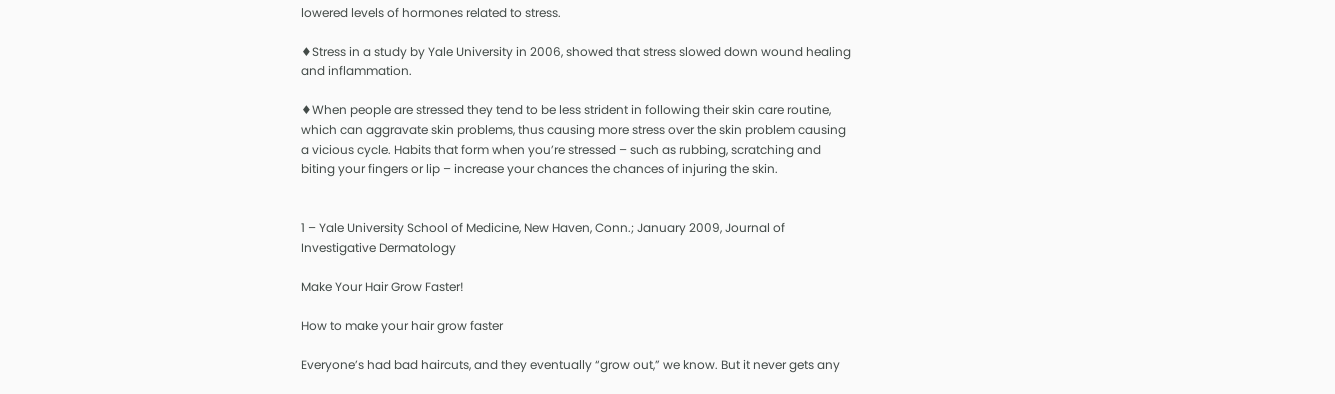lowered levels of hormones related to stress.

♦Stress in a study by Yale University in 2006, showed that stress slowed down wound healing and inflammation.

♦When people are stressed they tend to be less strident in following their skin care routine, which can aggravate skin problems, thus causing more stress over the skin problem causing a vicious cycle. Habits that form when you’re stressed – such as rubbing, scratching and biting your fingers or lip – increase your chances the chances of injuring the skin.


1 – Yale University School of Medicine, New Haven, Conn.; January 2009, Journal of Investigative Dermatology

Make Your Hair Grow Faster!

How to make your hair grow faster

Everyone’s had bad haircuts, and they eventually “grow out,” we know. But it never gets any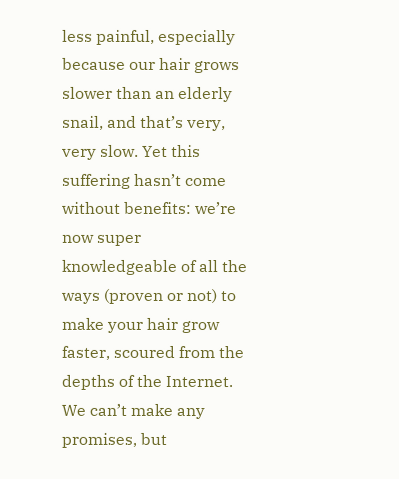less painful, especially because our hair grows slower than an elderly snail, and that’s very, very slow. Yet this suffering hasn’t come without benefits: we’re now super knowledgeable of all the ways (proven or not) to make your hair grow faster, scoured from the depths of the Internet. We can’t make any promises, but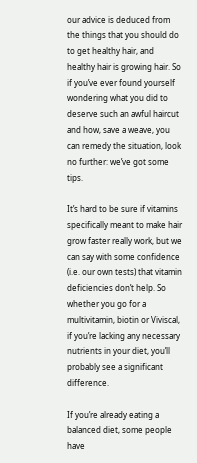our advice is deduced from the things that you should do to get healthy hair, and healthy hair is growing hair. So if you’ve ever found yourself wondering what you did to deserve such an awful haircut and how, save a weave, you can remedy the situation, look no further: we’ve got some tips.

It’s hard to be sure if vitamins specifically meant to make hair grow faster really work, but we can say with some confidence (i.e. our own tests) that vitamin deficiencies don’t help. So whether you go for a multivitamin, biotin or Viviscal, if you’re lacking any necessary nutrients in your diet, you’ll probably see a significant difference.

If you’re already eating a balanced diet, some people have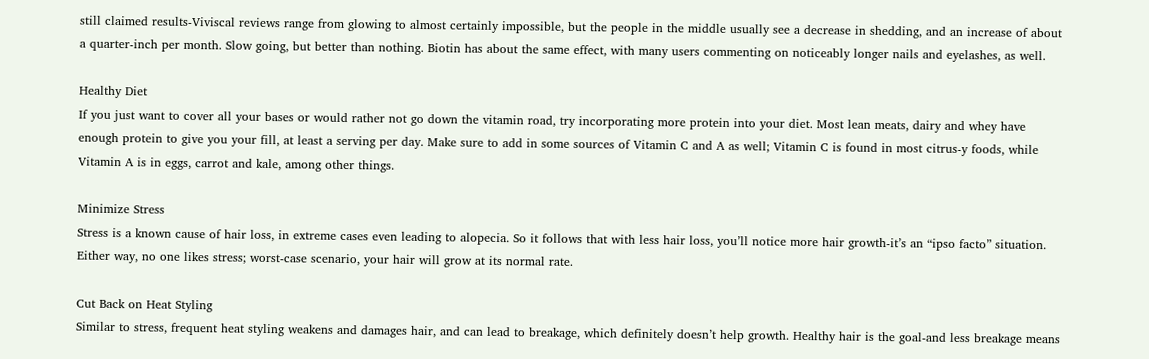still claimed results-Viviscal reviews range from glowing to almost certainly impossible, but the people in the middle usually see a decrease in shedding, and an increase of about a quarter-inch per month. Slow going, but better than nothing. Biotin has about the same effect, with many users commenting on noticeably longer nails and eyelashes, as well.

Healthy Diet
If you just want to cover all your bases or would rather not go down the vitamin road, try incorporating more protein into your diet. Most lean meats, dairy and whey have enough protein to give you your fill, at least a serving per day. Make sure to add in some sources of Vitamin C and A as well; Vitamin C is found in most citrus-y foods, while Vitamin A is in eggs, carrot and kale, among other things.

Minimize Stress
Stress is a known cause of hair loss, in extreme cases even leading to alopecia. So it follows that with less hair loss, you’ll notice more hair growth-it’s an “ipso facto” situation. Either way, no one likes stress; worst-case scenario, your hair will grow at its normal rate.

Cut Back on Heat Styling
Similar to stress, frequent heat styling weakens and damages hair, and can lead to breakage, which definitely doesn’t help growth. Healthy hair is the goal-and less breakage means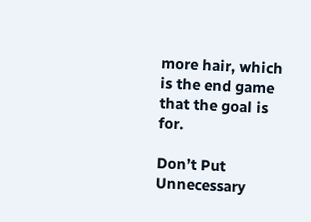more hair, which is the end game that the goal is for.

Don’t Put Unnecessary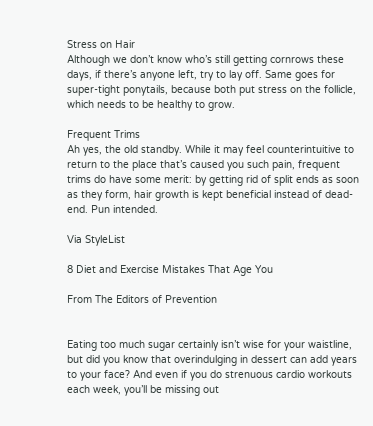Stress on Hair
Although we don’t know who’s still getting cornrows these days, if there’s anyone left, try to lay off. Same goes for super-tight ponytails, because both put stress on the follicle, which needs to be healthy to grow.

Frequent Trims
Ah yes, the old standby. While it may feel counterintuitive to return to the place that’s caused you such pain, frequent trims do have some merit: by getting rid of split ends as soon as they form, hair growth is kept beneficial instead of dead-end. Pun intended.

Via StyleList

8 Diet and Exercise Mistakes That Age You

From The Editors of Prevention


Eating too much sugar certainly isn’t wise for your waistline, but did you know that overindulging in dessert can add years to your face? And even if you do strenuous cardio workouts each week, you’ll be missing out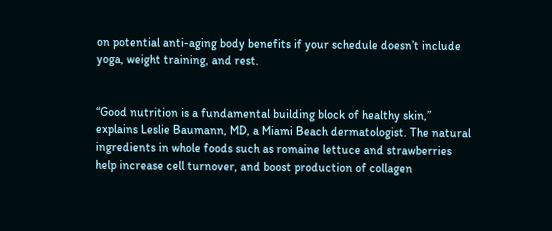on potential anti-aging body benefits if your schedule doesn’t include yoga, weight training, and rest.


“Good nutrition is a fundamental building block of healthy skin,” explains Leslie Baumann, MD, a Miami Beach dermatologist. The natural ingredients in whole foods such as romaine lettuce and strawberries help increase cell turnover, and boost production of collagen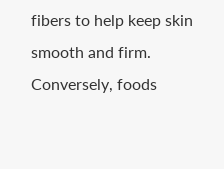fibers to help keep skin smooth and firm. Conversely, foods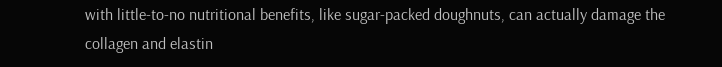with little-to-no nutritional benefits, like sugar-packed doughnuts, can actually damage the collagen and elastin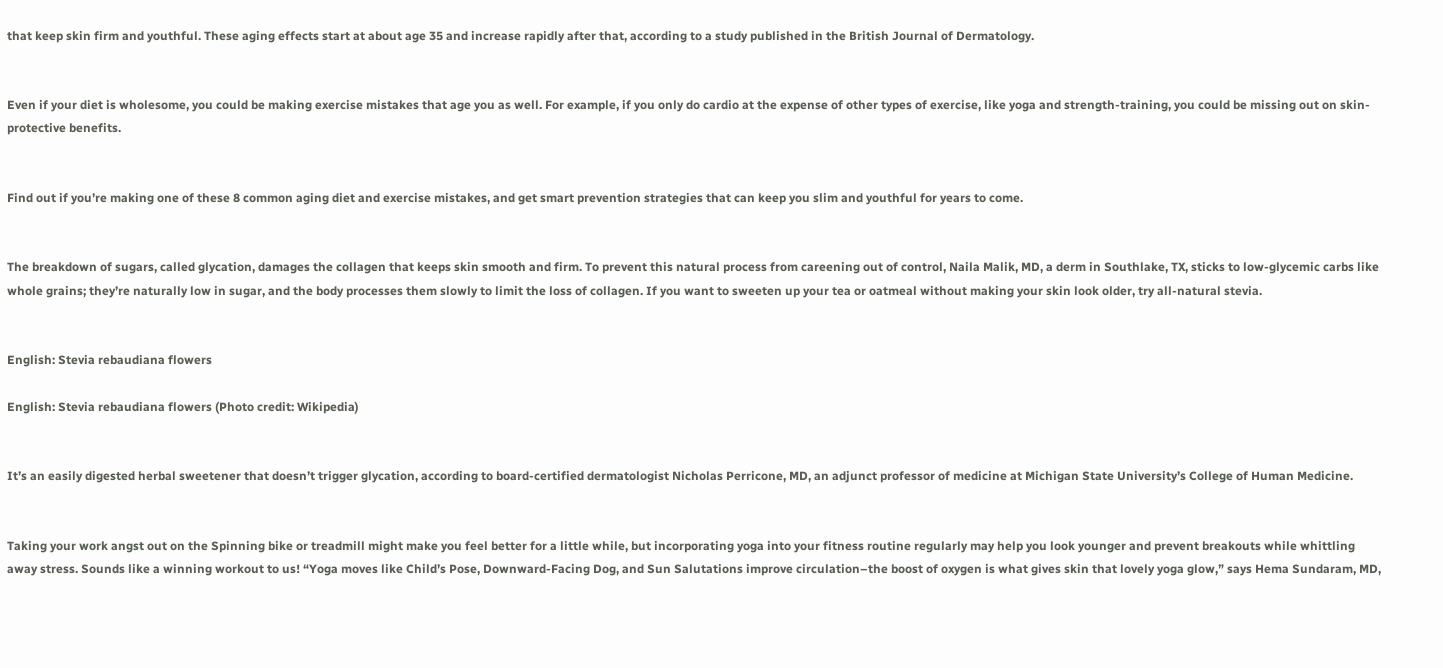that keep skin firm and youthful. These aging effects start at about age 35 and increase rapidly after that, according to a study published in the British Journal of Dermatology.


Even if your diet is wholesome, you could be making exercise mistakes that age you as well. For example, if you only do cardio at the expense of other types of exercise, like yoga and strength-training, you could be missing out on skin-protective benefits.


Find out if you’re making one of these 8 common aging diet and exercise mistakes, and get smart prevention strategies that can keep you slim and youthful for years to come.


The breakdown of sugars, called glycation, damages the collagen that keeps skin smooth and firm. To prevent this natural process from careening out of control, Naila Malik, MD, a derm in Southlake, TX, sticks to low-glycemic carbs like whole grains; they’re naturally low in sugar, and the body processes them slowly to limit the loss of collagen. If you want to sweeten up your tea or oatmeal without making your skin look older, try all-natural stevia.


English: Stevia rebaudiana flowers

English: Stevia rebaudiana flowers (Photo credit: Wikipedia)


It’s an easily digested herbal sweetener that doesn’t trigger glycation, according to board-certified dermatologist Nicholas Perricone, MD, an adjunct professor of medicine at Michigan State University’s College of Human Medicine.


Taking your work angst out on the Spinning bike or treadmill might make you feel better for a little while, but incorporating yoga into your fitness routine regularly may help you look younger and prevent breakouts while whittling away stress. Sounds like a winning workout to us! “Yoga moves like Child’s Pose, Downward-Facing Dog, and Sun Salutations improve circulation–the boost of oxygen is what gives skin that lovely yoga glow,” says Hema Sundaram, MD,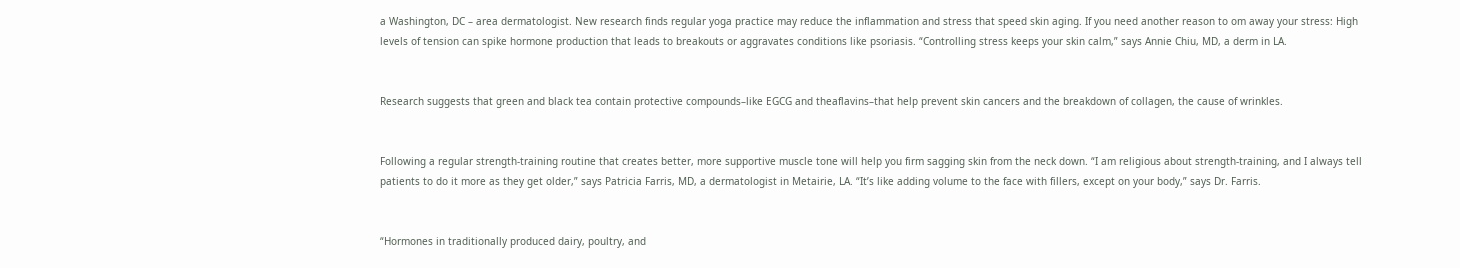a Washington, DC – area dermatologist. New research finds regular yoga practice may reduce the inflammation and stress that speed skin aging. If you need another reason to om away your stress: High levels of tension can spike hormone production that leads to breakouts or aggravates conditions like psoriasis. “Controlling stress keeps your skin calm,” says Annie Chiu, MD, a derm in LA.


Research suggests that green and black tea contain protective compounds–like EGCG and theaflavins–that help prevent skin cancers and the breakdown of collagen, the cause of wrinkles.


Following a regular strength-training routine that creates better, more supportive muscle tone will help you firm sagging skin from the neck down. “I am religious about strength-training, and I always tell patients to do it more as they get older,” says Patricia Farris, MD, a dermatologist in Metairie, LA. “It’s like adding volume to the face with fillers, except on your body,” says Dr. Farris.


“Hormones in traditionally produced dairy, poultry, and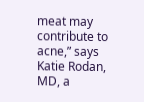meat may contribute to acne,” says Katie Rodan, MD, a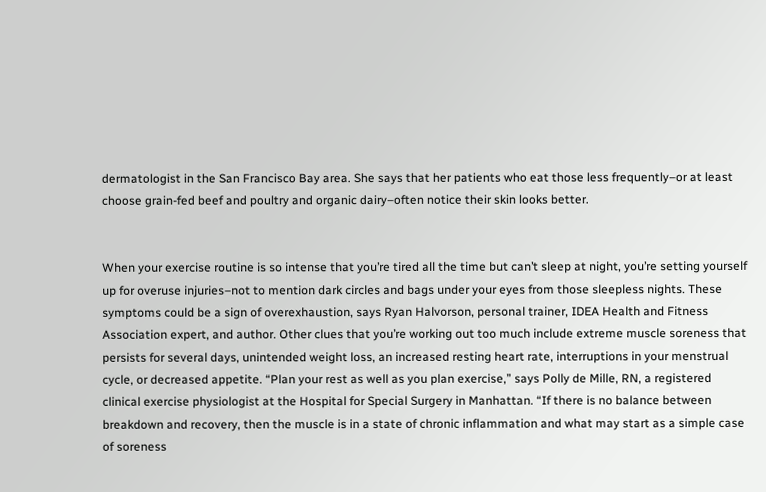dermatologist in the San Francisco Bay area. She says that her patients who eat those less frequently–or at least choose grain-fed beef and poultry and organic dairy–often notice their skin looks better.


When your exercise routine is so intense that you’re tired all the time but can’t sleep at night, you’re setting yourself up for overuse injuries–not to mention dark circles and bags under your eyes from those sleepless nights. These symptoms could be a sign of overexhaustion, says Ryan Halvorson, personal trainer, IDEA Health and Fitness Association expert, and author. Other clues that you’re working out too much include extreme muscle soreness that persists for several days, unintended weight loss, an increased resting heart rate, interruptions in your menstrual cycle, or decreased appetite. “Plan your rest as well as you plan exercise,” says Polly de Mille, RN, a registered clinical exercise physiologist at the Hospital for Special Surgery in Manhattan. “If there is no balance between breakdown and recovery, then the muscle is in a state of chronic inflammation and what may start as a simple case of soreness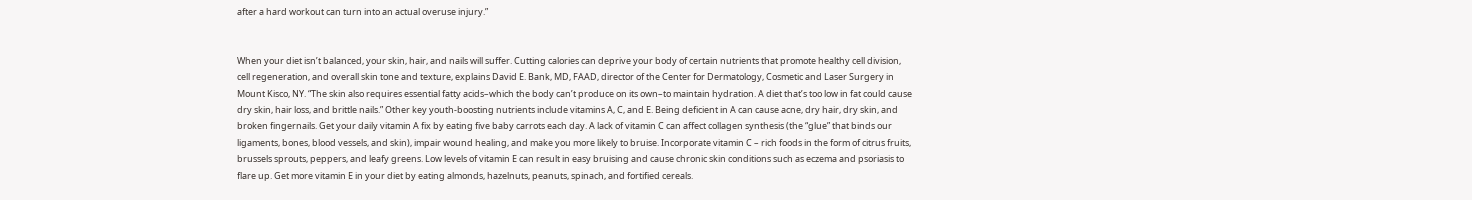after a hard workout can turn into an actual overuse injury.”


When your diet isn’t balanced, your skin, hair, and nails will suffer. Cutting calories can deprive your body of certain nutrients that promote healthy cell division, cell regeneration, and overall skin tone and texture, explains David E. Bank, MD, FAAD, director of the Center for Dermatology, Cosmetic and Laser Surgery in Mount Kisco, NY. “The skin also requires essential fatty acids–which the body can’t produce on its own–to maintain hydration. A diet that’s too low in fat could cause dry skin, hair loss, and brittle nails.” Other key youth-boosting nutrients include vitamins A, C, and E. Being deficient in A can cause acne, dry hair, dry skin, and broken fingernails. Get your daily vitamin A fix by eating five baby carrots each day. A lack of vitamin C can affect collagen synthesis (the “glue” that binds our ligaments, bones, blood vessels, and skin), impair wound healing, and make you more likely to bruise. Incorporate vitamin C – rich foods in the form of citrus fruits, brussels sprouts, peppers, and leafy greens. Low levels of vitamin E can result in easy bruising and cause chronic skin conditions such as eczema and psoriasis to flare up. Get more vitamin E in your diet by eating almonds, hazelnuts, peanuts, spinach, and fortified cereals.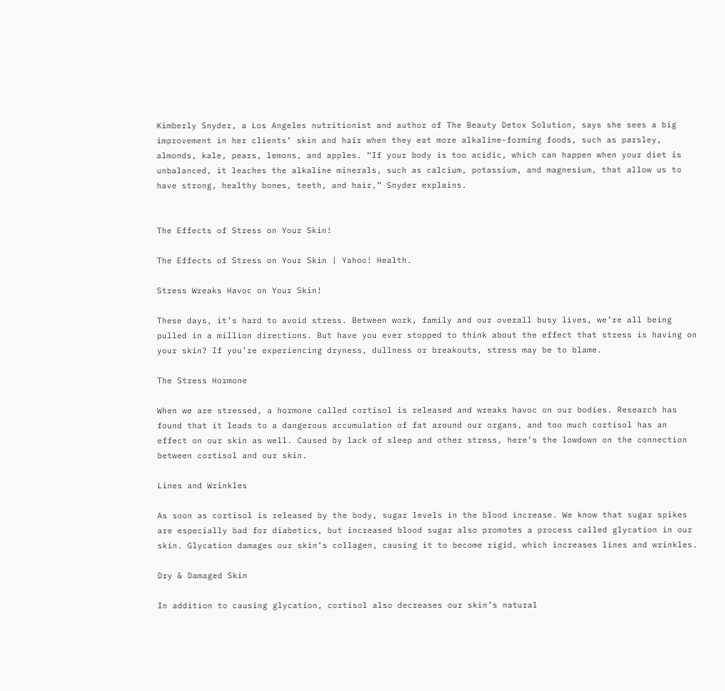Kimberly Snyder, a Los Angeles nutritionist and author of The Beauty Detox Solution, says she sees a big improvement in her clients’ skin and hair when they eat more alkaline-forming foods, such as parsley, almonds, kale, pears, lemons, and apples. “If your body is too acidic, which can happen when your diet is unbalanced, it leaches the alkaline minerals, such as calcium, potassium, and magnesium, that allow us to have strong, healthy bones, teeth, and hair,” Snyder explains.


The Effects of Stress on Your Skin!

The Effects of Stress on Your Skin | Yahoo! Health.

Stress Wreaks Havoc on Your Skin!

These days, it’s hard to avoid stress. Between work, family and our overall busy lives, we’re all being pulled in a million directions. But have you ever stopped to think about the effect that stress is having on your skin? If you’re experiencing dryness, dullness or breakouts, stress may be to blame.

The Stress Hormone

When we are stressed, a hormone called cortisol is released and wreaks havoc on our bodies. Research has found that it leads to a dangerous accumulation of fat around our organs, and too much cortisol has an effect on our skin as well. Caused by lack of sleep and other stress, here’s the lowdown on the connection between cortisol and our skin.

Lines and Wrinkles

As soon as cortisol is released by the body, sugar levels in the blood increase. We know that sugar spikes are especially bad for diabetics, but increased blood sugar also promotes a process called glycation in our skin. Glycation damages our skin’s collagen, causing it to become rigid, which increases lines and wrinkles.

Dry & Damaged Skin

In addition to causing glycation, cortisol also decreases our skin’s natural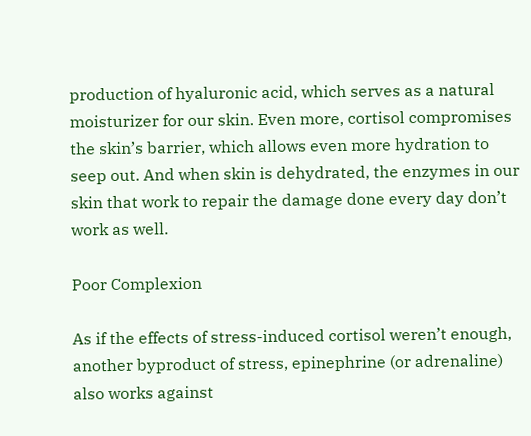production of hyaluronic acid, which serves as a natural moisturizer for our skin. Even more, cortisol compromises the skin’s barrier, which allows even more hydration to seep out. And when skin is dehydrated, the enzymes in our skin that work to repair the damage done every day don’t work as well.

Poor Complexion

As if the effects of stress-induced cortisol weren’t enough, another byproduct of stress, epinephrine (or adrenaline) also works against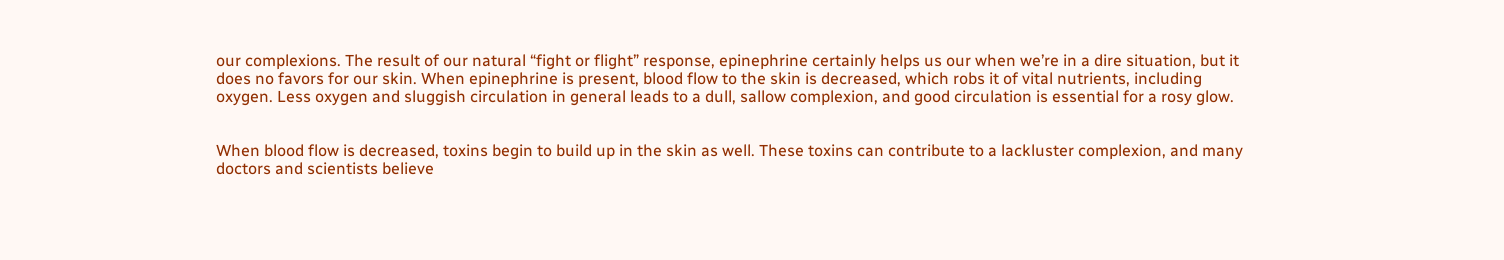our complexions. The result of our natural “fight or flight” response, epinephrine certainly helps us our when we’re in a dire situation, but it does no favors for our skin. When epinephrine is present, blood flow to the skin is decreased, which robs it of vital nutrients, including oxygen. Less oxygen and sluggish circulation in general leads to a dull, sallow complexion, and good circulation is essential for a rosy glow.


When blood flow is decreased, toxins begin to build up in the skin as well. These toxins can contribute to a lackluster complexion, and many doctors and scientists believe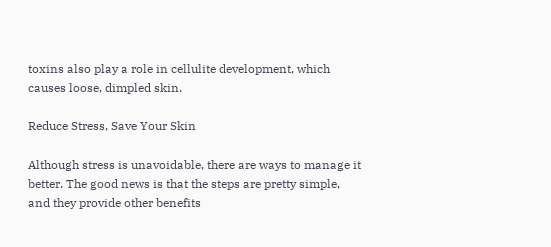toxins also play a role in cellulite development, which causes loose, dimpled skin.

Reduce Stress, Save Your Skin

Although stress is unavoidable, there are ways to manage it better. The good news is that the steps are pretty simple, and they provide other benefits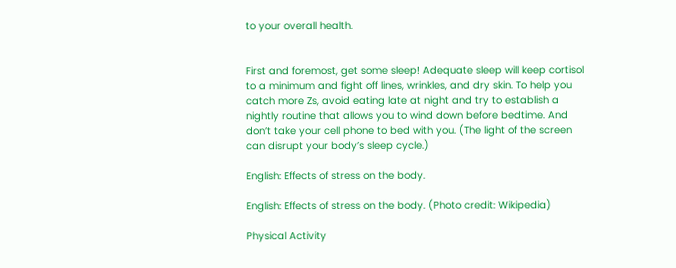to your overall health.


First and foremost, get some sleep! Adequate sleep will keep cortisol to a minimum and fight off lines, wrinkles, and dry skin. To help you catch more Zs, avoid eating late at night and try to establish a nightly routine that allows you to wind down before bedtime. And don’t take your cell phone to bed with you. (The light of the screen can disrupt your body’s sleep cycle.)

English: Effects of stress on the body.

English: Effects of stress on the body. (Photo credit: Wikipedia)

Physical Activity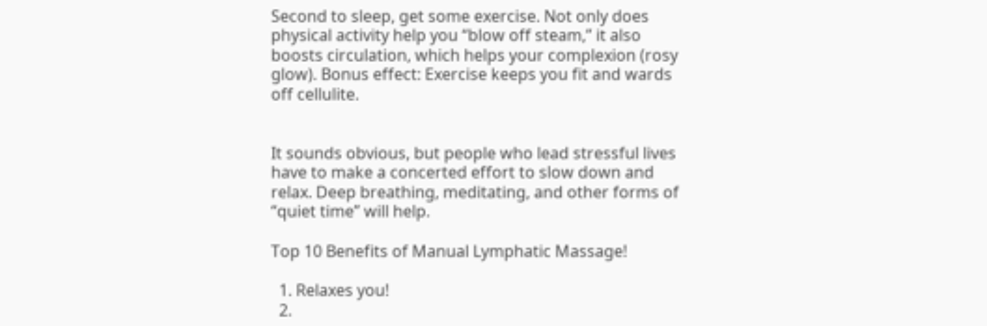Second to sleep, get some exercise. Not only does physical activity help you “blow off steam,” it also boosts circulation, which helps your complexion (rosy glow). Bonus effect: Exercise keeps you fit and wards off cellulite.


It sounds obvious, but people who lead stressful lives have to make a concerted effort to slow down and relax. Deep breathing, meditating, and other forms of “quiet time” will help.

Top 10 Benefits of Manual Lymphatic Massage!

  1. Relaxes you!
  2.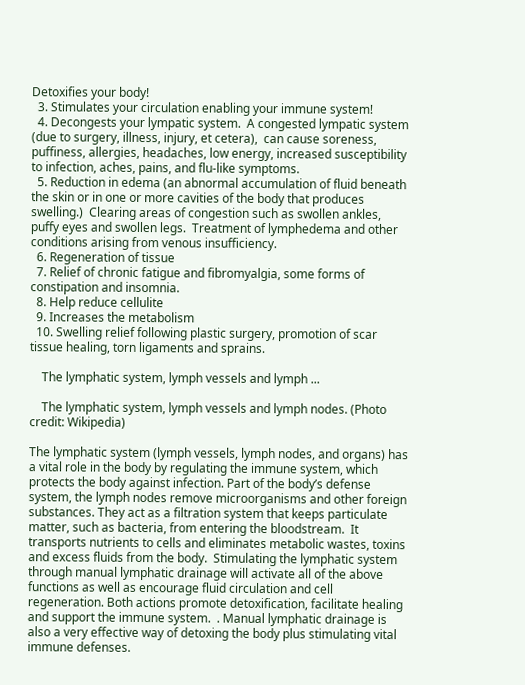Detoxifies your body!
  3. Stimulates your circulation enabling your immune system!
  4. Decongests your lympatic system.  A congested lympatic system (due to surgery, illness, injury, et cetera),  can cause soreness, puffiness, allergies, headaches, low energy, increased susceptibility to infection, aches, pains, and flu-like symptoms.
  5. Reduction in edema (an abnormal accumulation of fluid beneath the skin or in one or more cavities of the body that produces swelling.)  Clearing areas of congestion such as swollen ankles, puffy eyes and swollen legs.  Treatment of lymphedema and other conditions arising from venous insufficiency.
  6. Regeneration of tissue
  7. Relief of chronic fatigue and fibromyalgia, some forms of constipation and insomnia.
  8. Help reduce cellulite
  9. Increases the metabolism
  10. Swelling relief following plastic surgery, promotion of scar tissue healing, torn ligaments and sprains.

    The lymphatic system, lymph vessels and lymph ...

    The lymphatic system, lymph vessels and lymph nodes. (Photo credit: Wikipedia)

The lymphatic system (lymph vessels, lymph nodes, and organs) has a vital role in the body by regulating the immune system, which protects the body against infection. Part of the body’s defense system, the lymph nodes remove microorganisms and other foreign substances. They act as a filtration system that keeps particulate matter, such as bacteria, from entering the bloodstream.  It transports nutrients to cells and eliminates metabolic wastes, toxins and excess fluids from the body.  Stimulating the lymphatic system through manual lymphatic drainage will activate all of the above functions as well as encourage fluid circulation and cell regeneration. Both actions promote detoxification, facilitate healing and support the immune system.  . Manual lymphatic drainage is also a very effective way of detoxing the body plus stimulating vital immune defenses.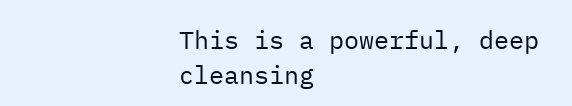This is a powerful, deep cleansing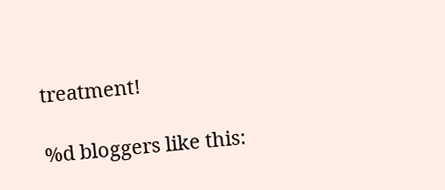treatment!

%d bloggers like this: